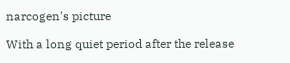narcogen's picture

With a long quiet period after the release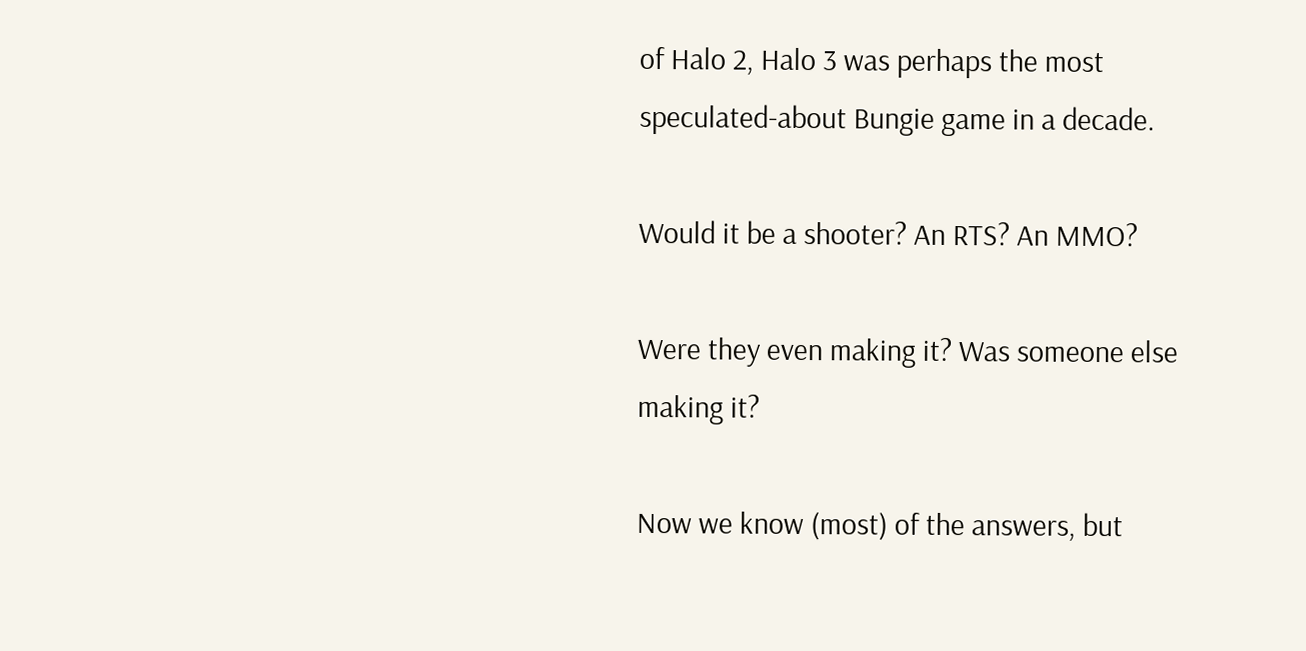of Halo 2, Halo 3 was perhaps the most speculated-about Bungie game in a decade.

Would it be a shooter? An RTS? An MMO?

Were they even making it? Was someone else making it?

Now we know (most) of the answers, but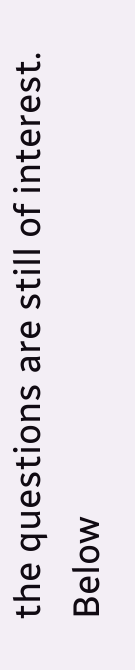the questions are still of interest. Below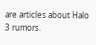are articles about Halo 3 rumors.